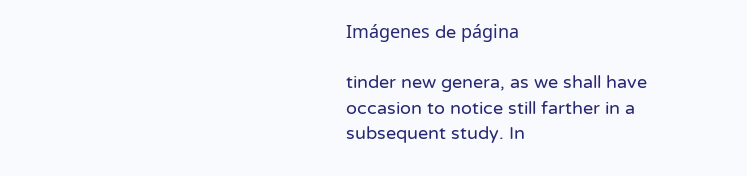Imágenes de página

tinder new genera, as we shall have occasion to notice still farther in a subsequent study. In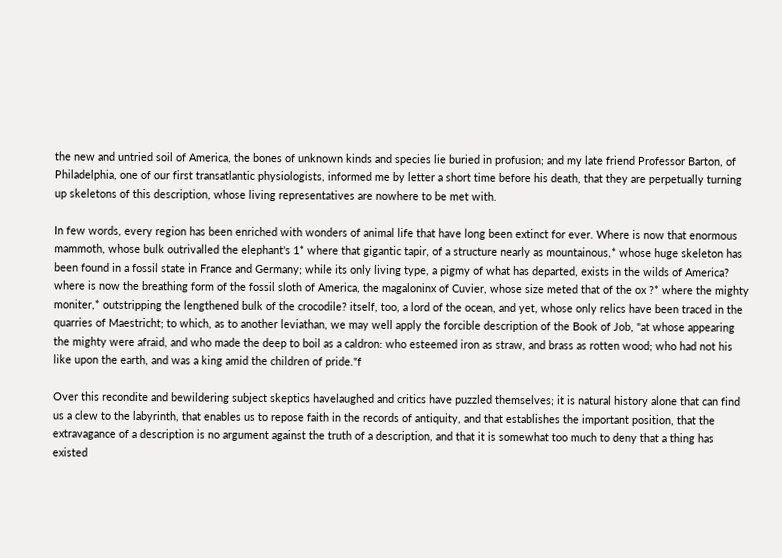the new and untried soil of America, the bones of unknown kinds and species lie buried in profusion; and my late friend Professor Barton, of Philadelphia, one of our first transatlantic physiologists, informed me by letter a short time before his death, that they are perpetually turning up skeletons of this description, whose living representatives are nowhere to be met with.

In few words, every region has been enriched with wonders of animal life that have long been extinct for ever. Where is now that enormous mammoth, whose bulk outrivalled the elephant's 1* where that gigantic tapir, of a structure nearly as mountainous,* whose huge skeleton has been found in a fossil state in France and Germany; while its only living type, a pigmy of what has departed, exists in the wilds of America? where is now the breathing form of the fossil sloth of America, the magaloninx of Cuvier, whose size meted that of the ox ?* where the mighty moniter,* outstripping the lengthened bulk of the crocodile? itself, too, a lord of the ocean, and yet, whose only relics have been traced in the quarries of Maestricht; to which, as to another leviathan, we may well apply the forcible description of the Book of Job, "at whose appearing the mighty were afraid, and who made the deep to boil as a caldron: who esteemed iron as straw, and brass as rotten wood; who had not his like upon the earth, and was a king amid the children of pride."f

Over this recondite and bewildering subject skeptics havelaughed and critics have puzzled themselves; it is natural history alone that can find us a clew to the labyrinth, that enables us to repose faith in the records of antiquity, and that establishes the important position, that the extravagance of a description is no argument against the truth of a description, and that it is somewhat too much to deny that a thing has existed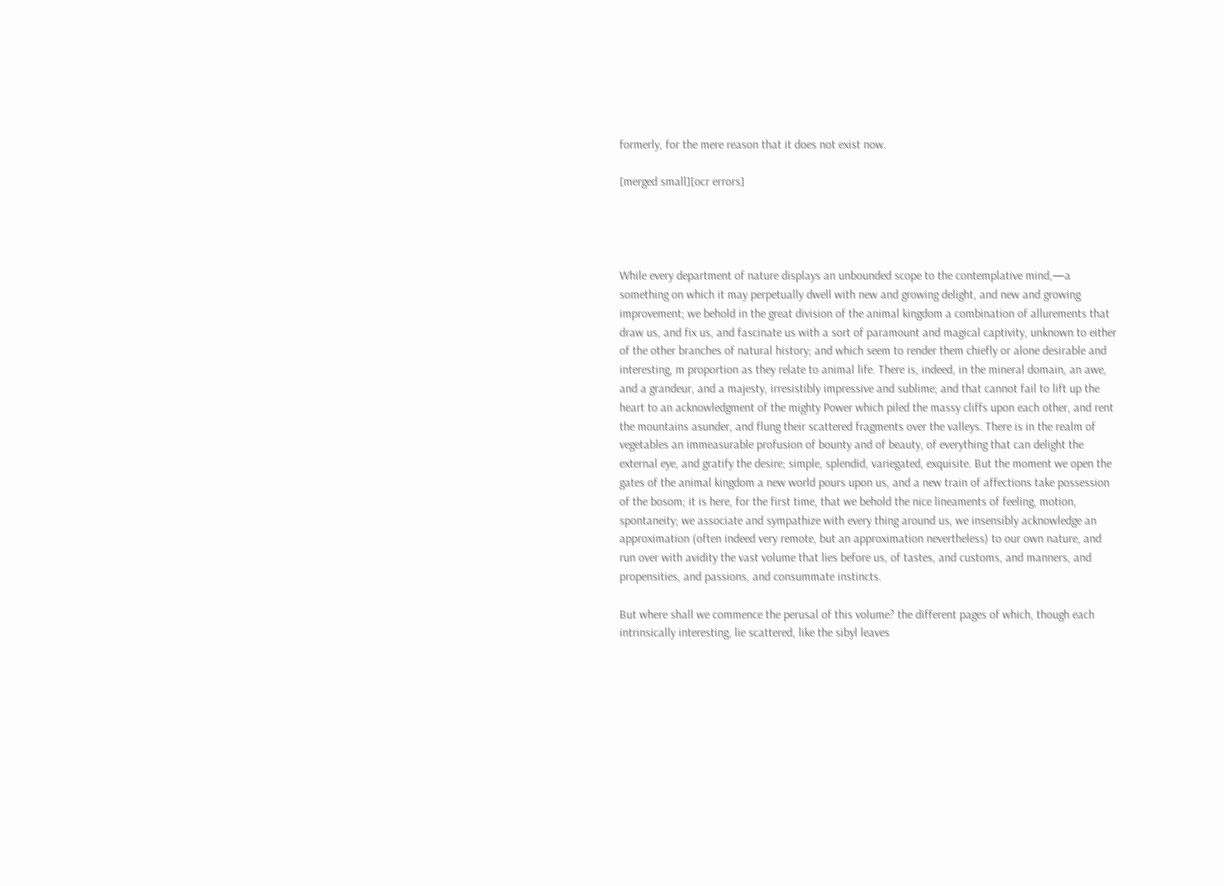formerly, for the mere reason that it does not exist now.

[merged small][ocr errors]




While every department of nature displays an unbounded scope to the contemplative mind,—a something on which it may perpetually dwell with new and growing delight, and new and growing improvement; we behold in the great division of the animal kingdom a combination of allurements that draw us, and fix us, and fascinate us with a sort of paramount and magical captivity, unknown to either of the other branches of natural history; and which seem to render them chiefly or alone desirable and interesting, m proportion as they relate to animal life. There is, indeed, in the mineral domain, an awe, and a grandeur, and a majesty, irresistibly impressive and sublime; and that cannot fail to lift up the heart to an acknowledgment of the mighty Power which piled the massy cliffs upon each other, and rent the mountains asunder, and flung their scattered fragments over the valleys. There is in the realm of vegetables an immeasurable profusion of bounty and of beauty, of everything that can delight the external eye, and gratify the desire; simple, splendid, variegated, exquisite. But the moment we open the gates of the animal kingdom a new world pours upon us, and a new train of affections take possession of the bosom; it is here, for the first time, that we behold the nice lineaments of feeling, motion, spontaneity; we associate and sympathize with every thing around us, we insensibly acknowledge an approximation (often indeed very remote, but an approximation nevertheless) to our own nature, and run over with avidity the vast volume that lies before us, of tastes, and customs, and manners, and propensities, and passions, and consummate instincts.

But where shall we commence the perusal of this volume? the different pages of which, though each intrinsically interesting, lie scattered, like the sibyl leaves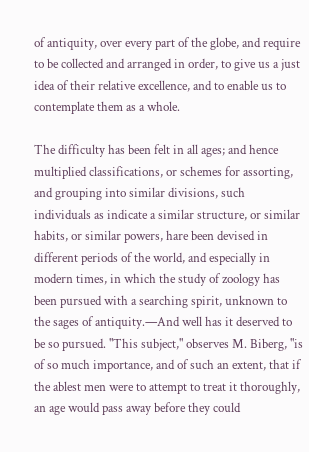of antiquity, over every part of the globe, and require to be collected and arranged in order, to give us a just idea of their relative excellence, and to enable us to contemplate them as a whole.

The difficulty has been felt in all ages; and hence multiplied classifications, or schemes for assorting, and grouping into similar divisions, such individuals as indicate a similar structure, or similar habits, or similar powers, hare been devised in different periods of the world, and especially in modern times, in which the study of zoology has been pursued with a searching spirit, unknown to the sages of antiquity.—And well has it deserved to be so pursued. "This subject," observes M. Biberg, "is of so much importance, and of such an extent, that if the ablest men were to attempt to treat it thoroughly, an age would pass away before they could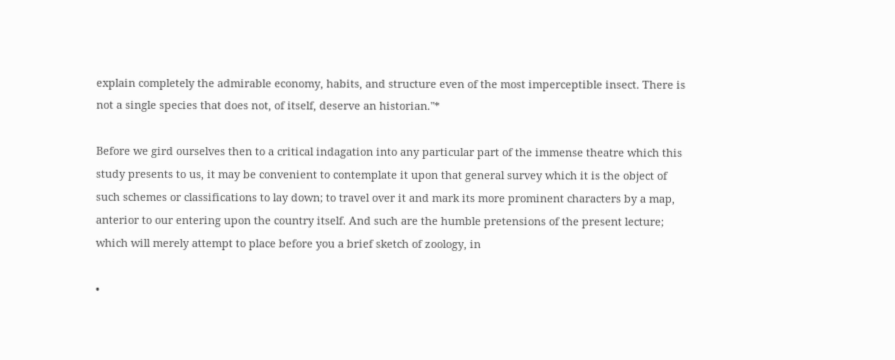explain completely the admirable economy, habits, and structure even of the most imperceptible insect. There is not a single species that does not, of itself, deserve an historian."*

Before we gird ourselves then to a critical indagation into any particular part of the immense theatre which this study presents to us, it may be convenient to contemplate it upon that general survey which it is the object of such schemes or classifications to lay down; to travel over it and mark its more prominent characters by a map, anterior to our entering upon the country itself. And such are the humble pretensions of the present lecture; which will merely attempt to place before you a brief sketch of zoology, in

•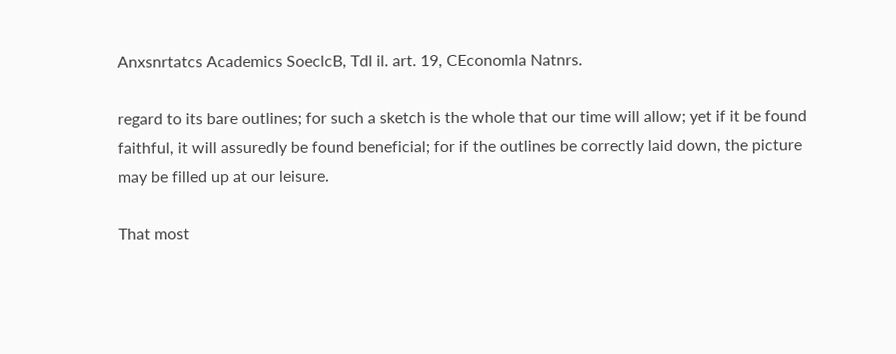Anxsnrtatcs Academics SoeclcB, Tdl il. art. 19, CEconomla Natnrs.

regard to its bare outlines; for such a sketch is the whole that our time will allow; yet if it be found faithful, it will assuredly be found beneficial; for if the outlines be correctly laid down, the picture may be filled up at our leisure.

That most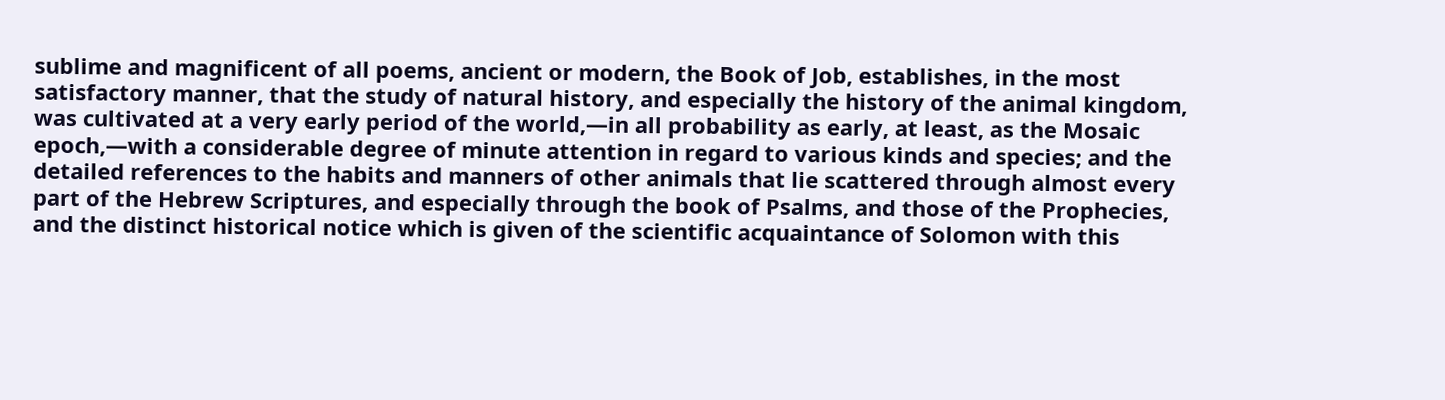sublime and magnificent of all poems, ancient or modern, the Book of Job, establishes, in the most satisfactory manner, that the study of natural history, and especially the history of the animal kingdom, was cultivated at a very early period of the world,—in all probability as early, at least, as the Mosaic epoch,—with a considerable degree of minute attention in regard to various kinds and species; and the detailed references to the habits and manners of other animals that lie scattered through almost every part of the Hebrew Scriptures, and especially through the book of Psalms, and those of the Prophecies, and the distinct historical notice which is given of the scientific acquaintance of Solomon with this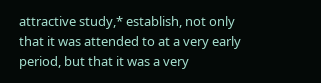attractive study,* establish, not only that it was attended to at a very early period, but that it was a very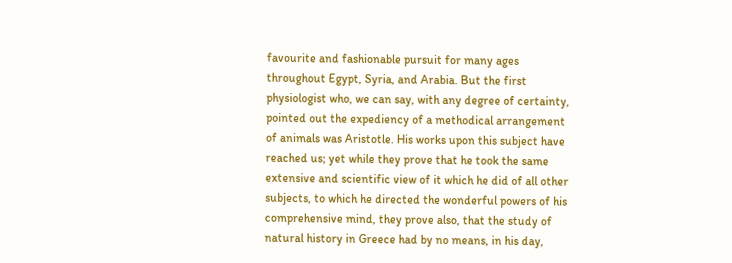favourite and fashionable pursuit for many ages throughout Egypt, Syria, and Arabia. But the first physiologist who, we can say, with any degree of certainty, pointed out the expediency of a methodical arrangement of animals was Aristotle. His works upon this subject have reached us; yet while they prove that he took the same extensive and scientific view of it which he did of all other subjects, to which he directed the wonderful powers of his comprehensive mind, they prove also, that the study of natural history in Greece had by no means, in his day,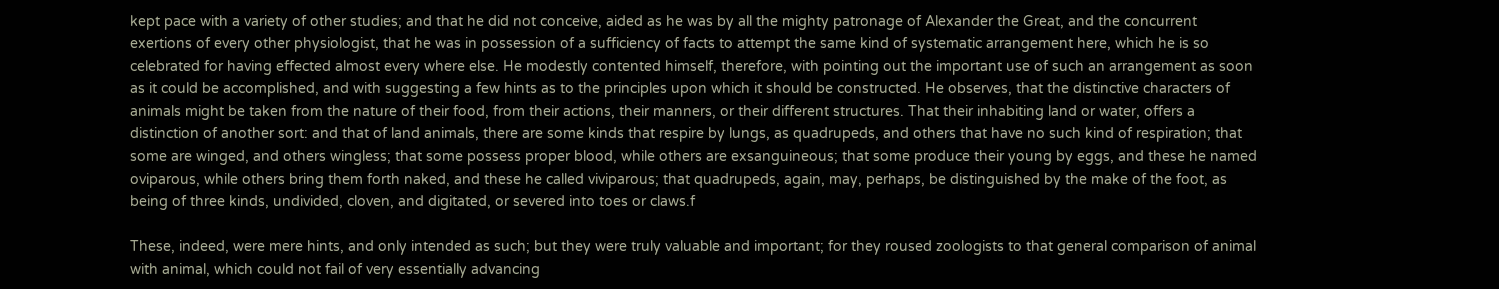kept pace with a variety of other studies; and that he did not conceive, aided as he was by all the mighty patronage of Alexander the Great, and the concurrent exertions of every other physiologist, that he was in possession of a sufficiency of facts to attempt the same kind of systematic arrangement here, which he is so celebrated for having effected almost every where else. He modestly contented himself, therefore, with pointing out the important use of such an arrangement as soon as it could be accomplished, and with suggesting a few hints as to the principles upon which it should be constructed. He observes, that the distinctive characters of animals might be taken from the nature of their food, from their actions, their manners, or their different structures. That their inhabiting land or water, offers a distinction of another sort: and that of land animals, there are some kinds that respire by lungs, as quadrupeds, and others that have no such kind of respiration; that some are winged, and others wingless; that some possess proper blood, while others are exsanguineous; that some produce their young by eggs, and these he named oviparous, while others bring them forth naked, and these he called viviparous; that quadrupeds, again, may, perhaps, be distinguished by the make of the foot, as being of three kinds, undivided, cloven, and digitated, or severed into toes or claws.f

These, indeed, were mere hints, and only intended as such; but they were truly valuable and important; for they roused zoologists to that general comparison of animal with animal, which could not fail of very essentially advancing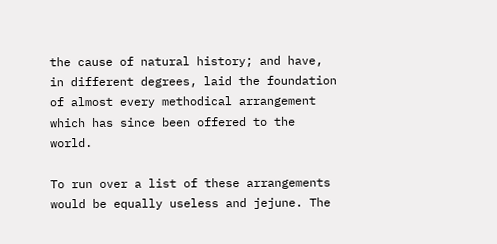the cause of natural history; and have, in different degrees, laid the foundation of almost every methodical arrangement which has since been offered to the world.

To run over a list of these arrangements would be equally useless and jejune. The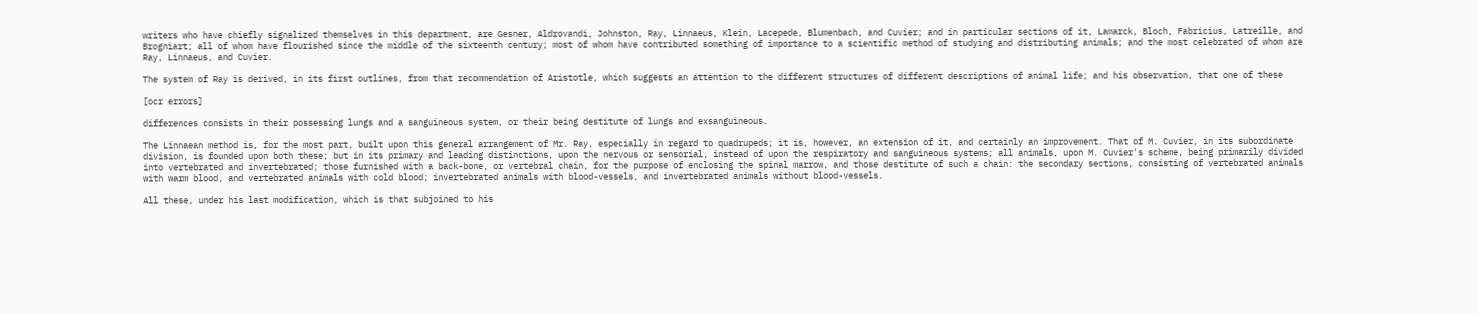writers who have chiefly signalized themselves in this department, are Gesner, Aldrovandi, Johnston, Ray, Linnaeus, Klein, Lacepede, Blumenbach, and Cuvier; and in particular sections of it, Lamarck, Bloch, Fabricius, Latreille, and Brogniart; all of whom have flourished since the middle of the sixteenth century; most of whom have contributed something of importance to a scientific method of studying and distributing animals; and the most celebrated of whom are Ray, Linnaeus, and Cuvier.

The system of Ray is derived, in its first outlines, from that recommendation of Aristotle, which suggests an attention to the different structures of different descriptions of animal life; and his observation, that one of these

[ocr errors]

differences consists in their possessing lungs and a sanguineous system, or their being destitute of lungs and exsanguineous.

The Linnaean method is, for the most part, built upon this general arrangement of Mr. Ray, especially in regard to quadrupeds; it is, however, an extension of it, and certainly an improvement. That of M. Cuvier, in its subordinate division, is founded upon both these; but in its primary and leading distinctions, upon the nervous or sensorial, instead of upon the respiratory and sanguineous systems; all animals, upon M. Cuvier's scheme, being primarily divided into vertebrated and invertebrated; those furnished with a back-bone, or vertebral chain, for the purpose of enclosing the spinal marrow, and those destitute of such a chain: the secondary sections, consisting of vertebrated animals with warm blood, and vertebrated animals with cold blood; invertebrated animals with blood-vessels, and invertebrated animals without blood-vessels.

All these, under his last modification, which is that subjoined to his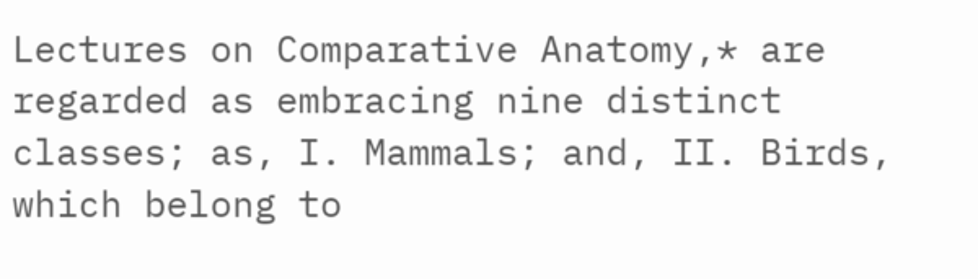Lectures on Comparative Anatomy,* are regarded as embracing nine distinct classes; as, I. Mammals; and, II. Birds, which belong to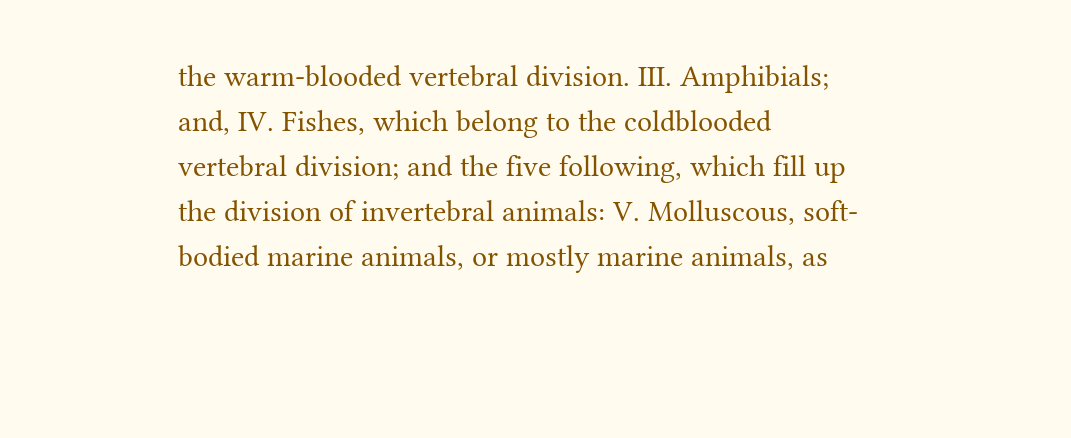the warm-blooded vertebral division. III. Amphibials; and, IV. Fishes, which belong to the coldblooded vertebral division; and the five following, which fill up the division of invertebral animals: V. Molluscous, soft-bodied marine animals, or mostly marine animals, as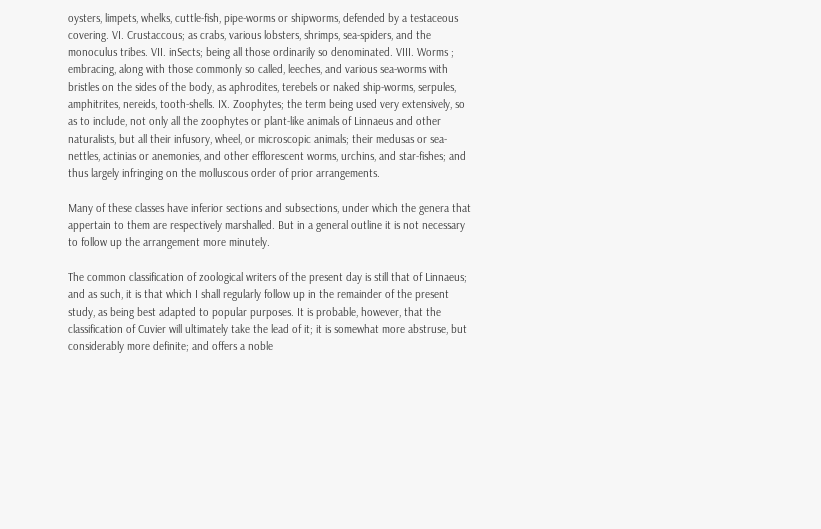oysters, limpets, whelks, cuttle-fish, pipe-worms or shipworms, defended by a testaceous covering. VI. Crustaccous; as crabs, various lobsters, shrimps, sea-spiders, and the monoculus tribes. VII. inSects; being all those ordinarily so denominated. VIII. Worms ; embracing, along with those commonly so called, leeches, and various sea-worms with bristles on the sides of the body, as aphrodites, terebels or naked ship-worms, serpules, amphitrites, nereids, tooth-shells. IX. Zoophytes; the term being used very extensively, so as to include, not only all the zoophytes or plant-like animals of Linnaeus and other naturalists, but all their infusory, wheel, or microscopic animals; their medusas or sea-nettles, actinias or anemonies, and other efflorescent worms, urchins, and star-fishes; and thus largely infringing on the molluscous order of prior arrangements.

Many of these classes have inferior sections and subsections, under which the genera that appertain to them are respectively marshalled. But in a general outline it is not necessary to follow up the arrangement more minutely.

The common classification of zoological writers of the present day is still that of Linnaeus; and as such, it is that which I shall regularly follow up in the remainder of the present study, as being best adapted to popular purposes. It is probable, however, that the classification of Cuvier will ultimately take the lead of it; it is somewhat more abstruse, but considerably more definite; and offers a noble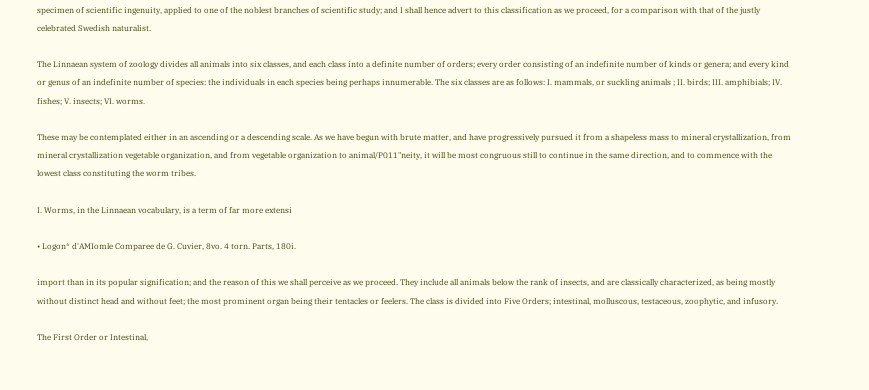specimen of scientific ingenuity, applied to one of the noblest branches of scientific study; and I shall hence advert to this classification as we proceed, for a comparison with that of the justly celebrated Swedish naturalist.

The Linnaean system of zoology divides all animals into six classes, and each class into a definite number of orders; every order consisting of an indefinite number of kinds or genera; and every kind or genus of an indefinite number of species: the individuals in each species being perhaps innumerable. The six classes are as follows: I. mammals, or suckling animals ; II. birds; III. amphibials; IV. fishes; V. insects; VI. worms.

These may be contemplated either in an ascending or a descending scale. As we have begun with brute matter, and have progressively pursued it from a shapeless mass to mineral crystallization, from mineral crystallization vegetable organization, and from vegetable organization to animal/P011"neity, it will be most congruous still to continue in the same direction, and to commence with the lowest class constituting the worm tribes.

I. Worms, in the Linnaean vocabulary, is a term of far more extensi

• Logon* d'AMIomle Comparee de G. Cuvier, 8vo. 4 torn. Parts, 180i.

import than in its popular signification; and the reason of this we shall perceive as we proceed. They include all animals below the rank of insects, and are classically characterized, as being mostly without distinct head and without feet; the most prominent organ being their tentacles or feelers. The class is divided into Five Orders; intestinal, molluscous, testaceous, zoophytic, and infusory.

The First Order or Intestinal,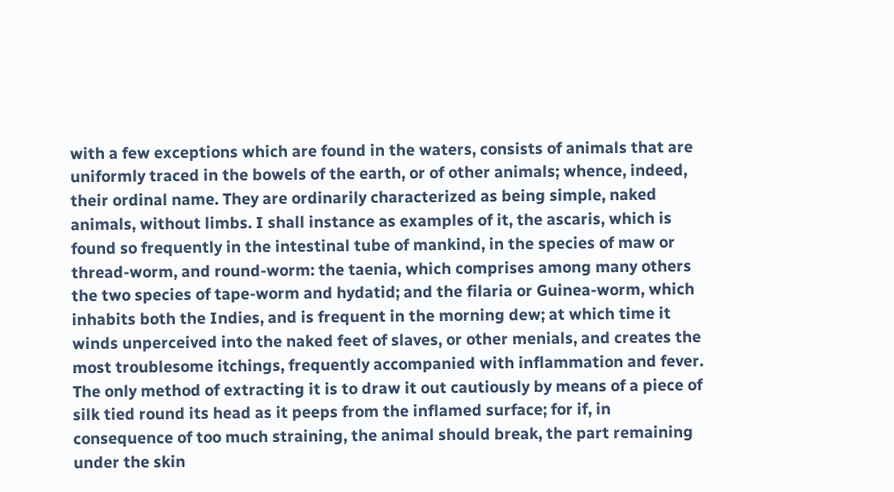with a few exceptions which are found in the waters, consists of animals that are uniformly traced in the bowels of the earth, or of other animals; whence, indeed, their ordinal name. They are ordinarily characterized as being simple, naked animals, without limbs. I shall instance as examples of it, the ascaris, which is found so frequently in the intestinal tube of mankind, in the species of maw or thread-worm, and round-worm: the taenia, which comprises among many others the two species of tape-worm and hydatid; and the filaria or Guinea-worm, which inhabits both the Indies, and is frequent in the morning dew; at which time it winds unperceived into the naked feet of slaves, or other menials, and creates the most troublesome itchings, frequently accompanied with inflammation and fever. The only method of extracting it is to draw it out cautiously by means of a piece of silk tied round its head as it peeps from the inflamed surface; for if, in consequence of too much straining, the animal should break, the part remaining under the skin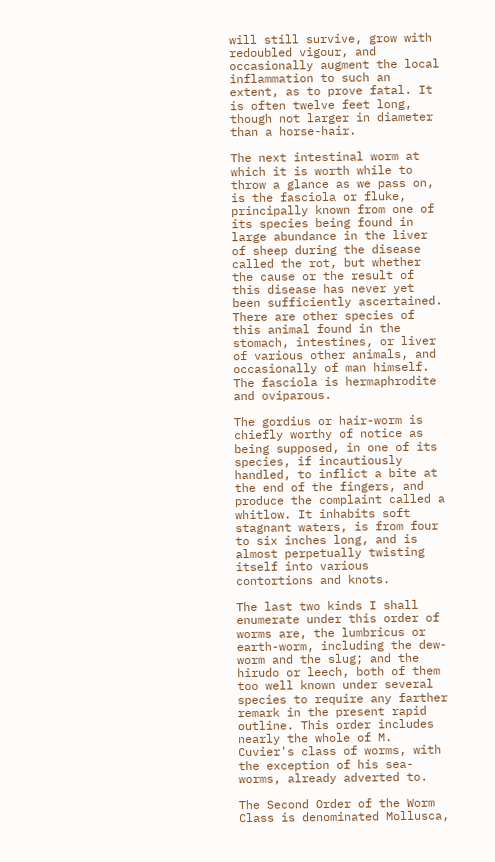will still survive, grow with redoubled vigour, and occasionally augment the local inflammation to such an extent, as to prove fatal. It is often twelve feet long, though not larger in diameter than a horse-hair.

The next intestinal worm at which it is worth while to throw a glance as we pass on, is the fasciola or fluke, principally known from one of its species being found in large abundance in the liver of sheep during the disease called the rot, but whether the cause or the result of this disease has never yet been sufficiently ascertained. There are other species of this animal found in the stomach, intestines, or liver of various other animals, and occasionally of man himself. The fasciola is hermaphrodite and oviparous.

The gordius or hair-worm is chiefly worthy of notice as being supposed, in one of its species, if incautiously handled, to inflict a bite at the end of the fingers, and produce the complaint called a whitlow. It inhabits soft stagnant waters, is from four to six inches long, and is almost perpetually twisting itself into various contortions and knots.

The last two kinds I shall enumerate under this order of worms are, the lumbricus or earth-worm, including the dew-worm and the slug; and the hirudo or leech, both of them too well known under several species to require any farther remark in the present rapid outline. This order includes nearly the whole of M. Cuvier's class of worms, with the exception of his sea-worms, already adverted to.

The Second Order of the Worm Class is denominated Mollusca,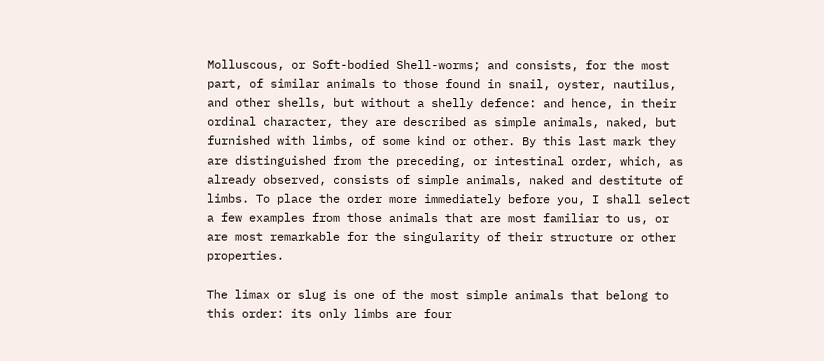Molluscous, or Soft-bodied Shell-worms; and consists, for the most part, of similar animals to those found in snail, oyster, nautilus, and other shells, but without a shelly defence: and hence, in their ordinal character, they are described as simple animals, naked, but furnished with limbs, of some kind or other. By this last mark they are distinguished from the preceding, or intestinal order, which, as already observed, consists of simple animals, naked and destitute of limbs. To place the order more immediately before you, I shall select a few examples from those animals that are most familiar to us, or are most remarkable for the singularity of their structure or other properties.

The limax or slug is one of the most simple animals that belong to this order: its only limbs are four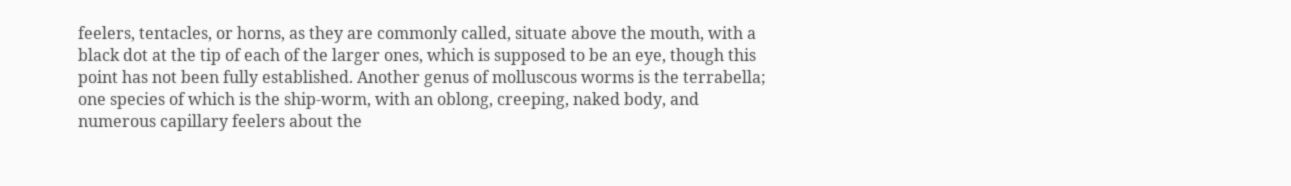feelers, tentacles, or horns, as they are commonly called, situate above the mouth, with a black dot at the tip of each of the larger ones, which is supposed to be an eye, though this point has not been fully established. Another genus of molluscous worms is the terrabella; one species of which is the ship-worm, with an oblong, creeping, naked body, and numerous capillary feelers about the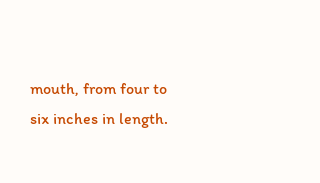mouth, from four to six inches in length.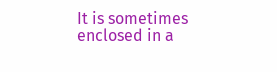It is sometimes enclosed in a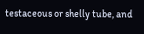testaceous or shelly tube, and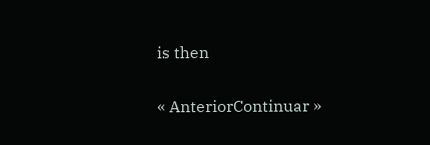is then

« AnteriorContinuar »